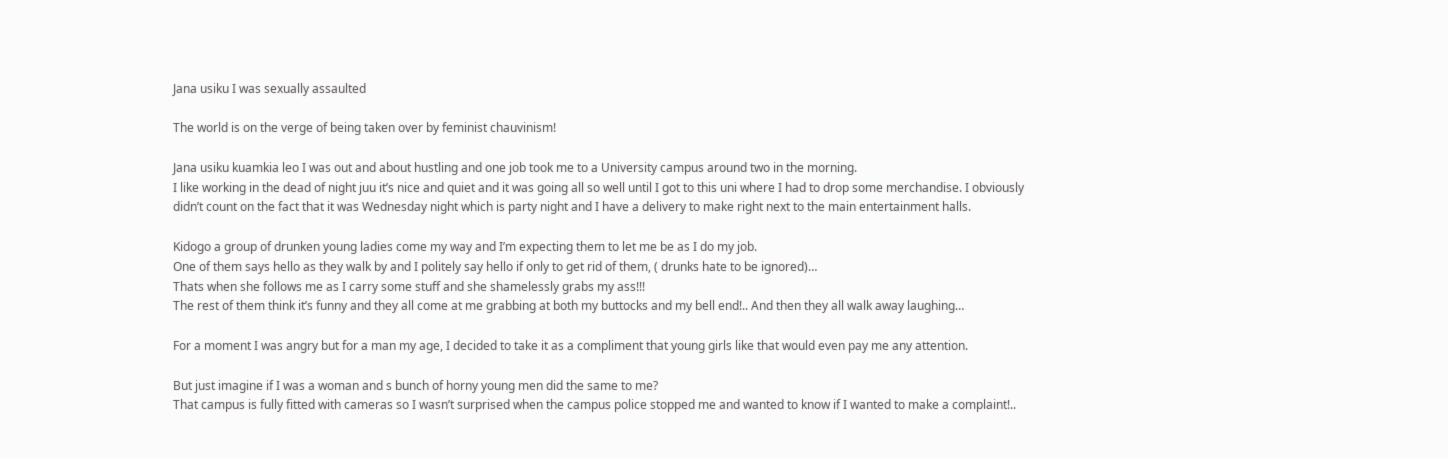Jana usiku I was sexually assaulted

The world is on the verge of being taken over by feminist chauvinism!

Jana usiku kuamkia leo I was out and about hustling and one job took me to a University campus around two in the morning.
I like working in the dead of night juu it’s nice and quiet and it was going all so well until I got to this uni where I had to drop some merchandise. I obviously didn’t count on the fact that it was Wednesday night which is party night and I have a delivery to make right next to the main entertainment halls.

Kidogo a group of drunken young ladies come my way and I’m expecting them to let me be as I do my job.
One of them says hello as they walk by and I politely say hello if only to get rid of them, ( drunks hate to be ignored)…
Thats when she follows me as I carry some stuff and she shamelessly grabs my ass!!!
The rest of them think it’s funny and they all come at me grabbing at both my buttocks and my bell end!.. And then they all walk away laughing…

For a moment I was angry but for a man my age, I decided to take it as a compliment that young girls like that would even pay me any attention.

But just imagine if I was a woman and s bunch of horny young men did the same to me?
That campus is fully fitted with cameras so I wasn’t surprised when the campus police stopped me and wanted to know if I wanted to make a complaint!..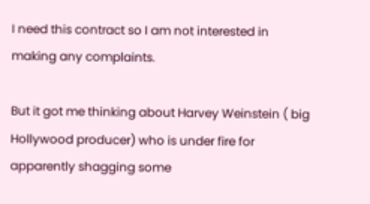I need this contract so I am not interested in making any complaints.

But it got me thinking about Harvey Weinstein ( big Hollywood producer) who is under fire for apparently shagging some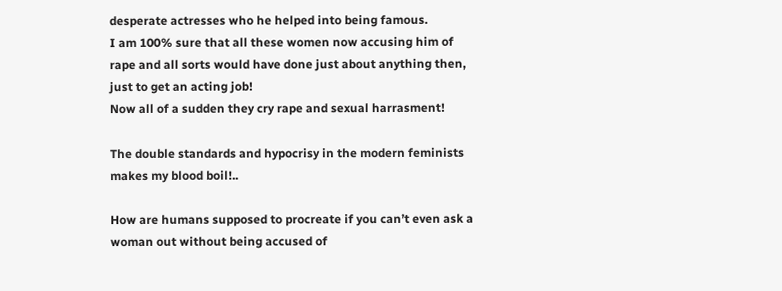desperate actresses who he helped into being famous.
I am 100% sure that all these women now accusing him of rape and all sorts would have done just about anything then, just to get an acting job!
Now all of a sudden they cry rape and sexual harrasment!

The double standards and hypocrisy in the modern feminists makes my blood boil!..

How are humans supposed to procreate if you can’t even ask a woman out without being accused of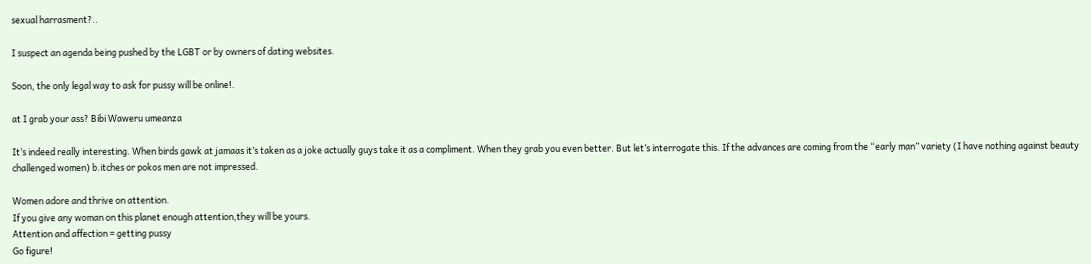sexual harrasment?..

I suspect an agenda being pushed by the LGBT or by owners of dating websites.

Soon, the only legal way to ask for pussy will be online!.

at I grab your ass? Bibi Waweru umeanza

It’s indeed really interesting. When birds gawk at jamaas it’s taken as a joke actually guys take it as a compliment. When they grab you even better. But let’s interrogate this. If the advances are coming from the “early man” variety (I have nothing against beauty challenged women) b.itches or pokos men are not impressed.

Women adore and thrive on attention.
If you give any woman on this planet enough attention,they will be yours.
Attention and affection = getting pussy
Go figure!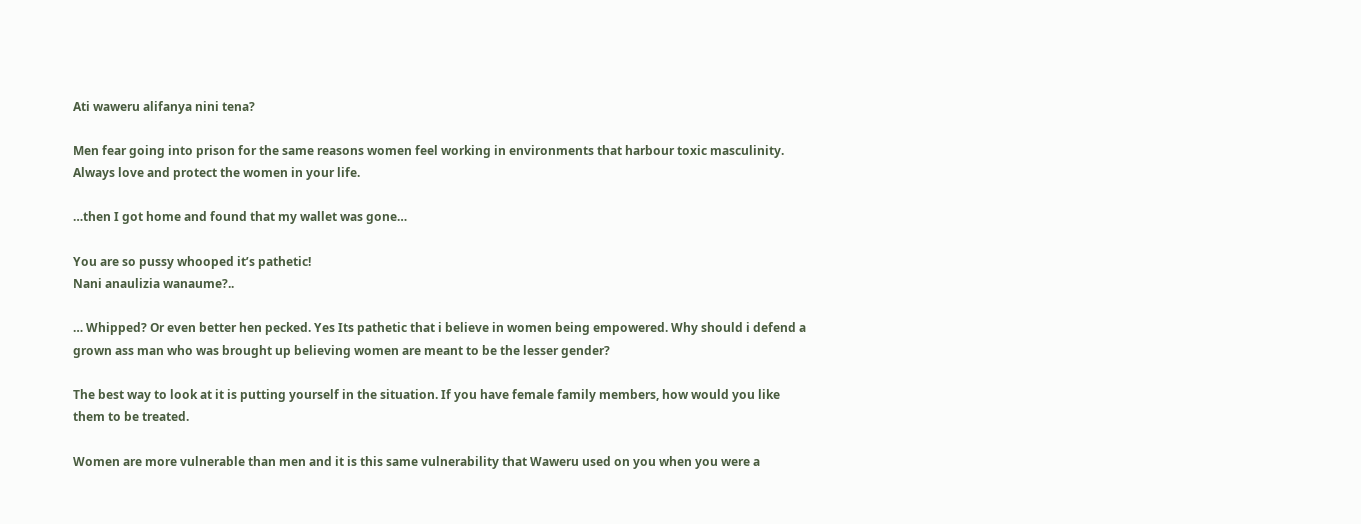Ati waweru alifanya nini tena?

Men fear going into prison for the same reasons women feel working in environments that harbour toxic masculinity. Always love and protect the women in your life.

…then I got home and found that my wallet was gone…

You are so pussy whooped it’s pathetic!
Nani anaulizia wanaume?..

… Whipped? Or even better hen pecked. Yes Its pathetic that i believe in women being empowered. Why should i defend a grown ass man who was brought up believing women are meant to be the lesser gender?

The best way to look at it is putting yourself in the situation. If you have female family members, how would you like them to be treated.

Women are more vulnerable than men and it is this same vulnerability that Waweru used on you when you were a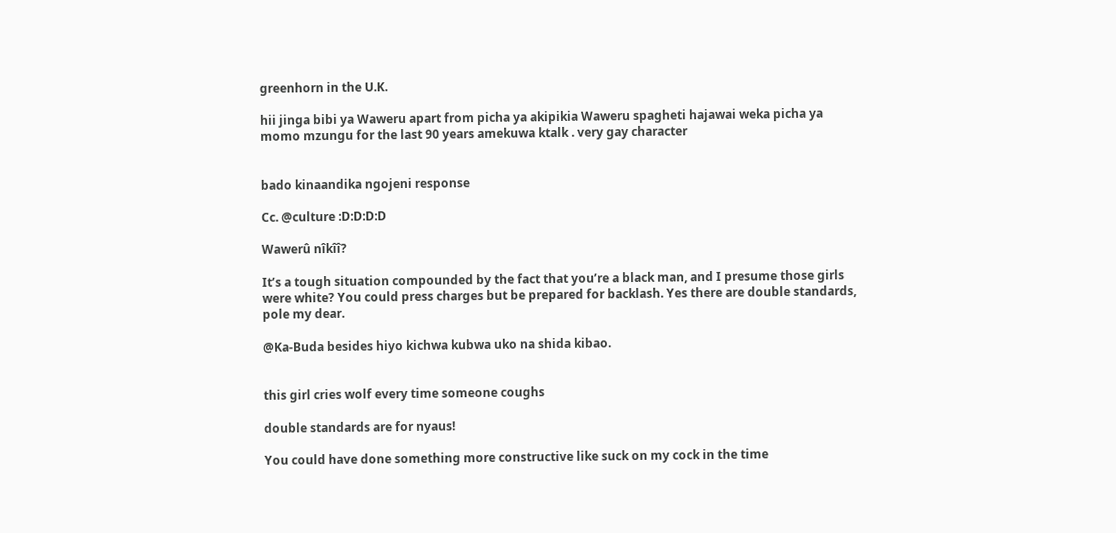greenhorn in the U.K.

hii jinga bibi ya Waweru apart from picha ya akipikia Waweru spagheti hajawai weka picha ya momo mzungu for the last 90 years amekuwa ktalk . very gay character


bado kinaandika ngojeni response

Cc. @culture :D:D:D:D

Wawerû nîkîî?

It’s a tough situation compounded by the fact that you’re a black man, and I presume those girls were white? You could press charges but be prepared for backlash. Yes there are double standards, pole my dear.

@Ka-Buda besides hiyo kichwa kubwa uko na shida kibao.


this girl cries wolf every time someone coughs

double standards are for nyaus!

You could have done something more constructive like suck on my cock in the time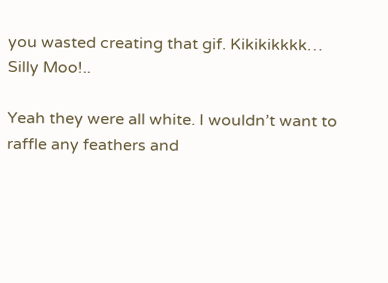you wasted creating that gif. Kikikikkkk…
Silly Moo!..

Yeah they were all white. I wouldn’t want to raffle any feathers and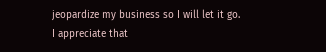jeopardize my business so I will let it go.
I appreciate that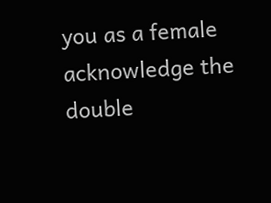you as a female acknowledge the double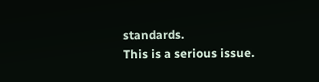standards.
This is a serious issue.